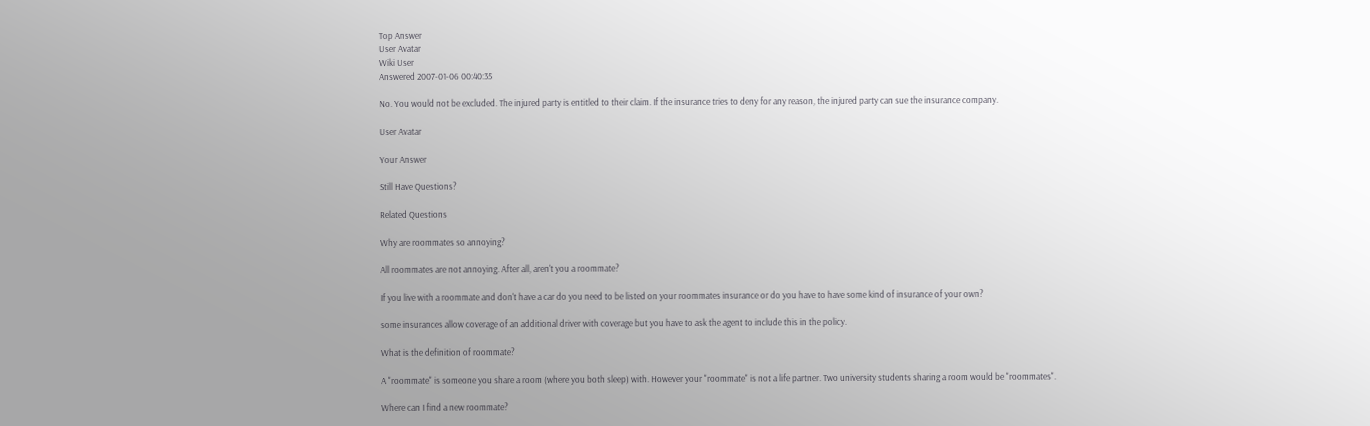Top Answer
User Avatar
Wiki User
Answered 2007-01-06 00:40:35

No. You would not be excluded. The injured party is entitled to their claim. If the insurance tries to deny for any reason, the injured party can sue the insurance company.

User Avatar

Your Answer

Still Have Questions?

Related Questions

Why are roommates so annoying?

All roommates are not annoying. After all, aren't you a roommate?

If you live with a roommate and don't have a car do you need to be listed on your roommates insurance or do you have to have some kind of insurance of your own?

some insurances allow coverage of an additional driver with coverage but you have to ask the agent to include this in the policy.

What is the definition of roommate?

A "roommate" is someone you share a room (where you both sleep) with. However your "roommate" is not a life partner. Two university students sharing a room would be "roommates".

Where can I find a new roommate?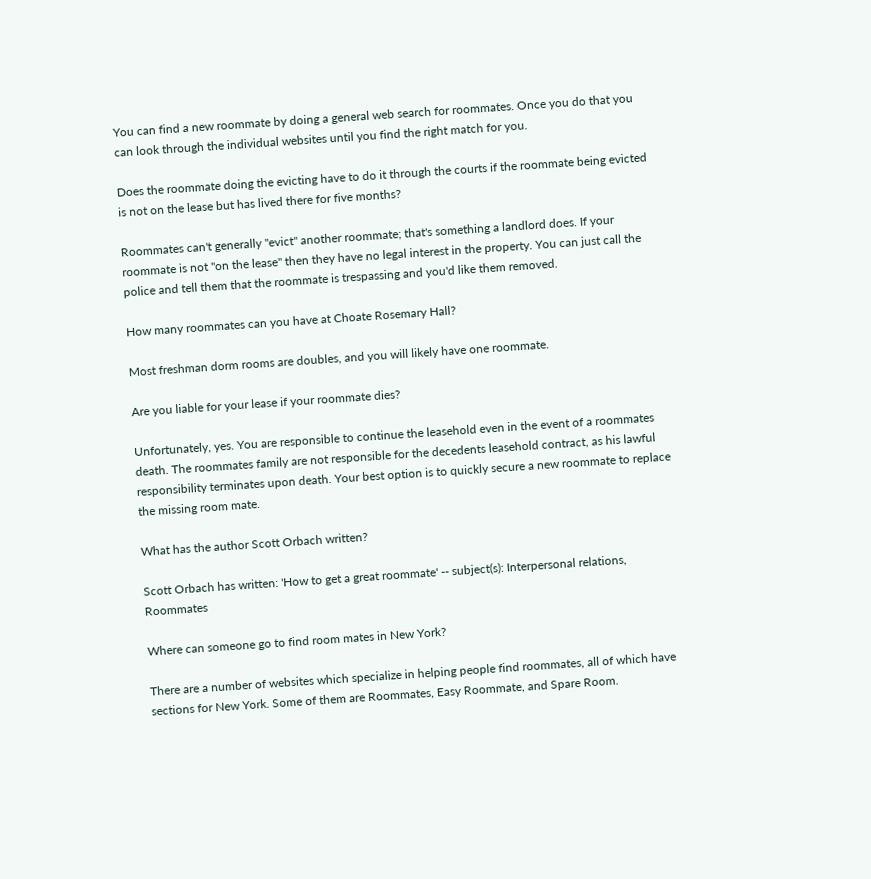You can find a new roommate by doing a general web search for roommates. Once you do that you can look through the individual websites until you find the right match for you.

Does the roommate doing the evicting have to do it through the courts if the roommate being evicted is not on the lease but has lived there for five months?

Roommates can't generally "evict" another roommate; that's something a landlord does. If your roommate is not "on the lease" then they have no legal interest in the property. You can just call the police and tell them that the roommate is trespassing and you'd like them removed.

How many roommates can you have at Choate Rosemary Hall?

Most freshman dorm rooms are doubles, and you will likely have one roommate.

Are you liable for your lease if your roommate dies?

Unfortunately, yes. You are responsible to continue the leasehold even in the event of a roommates death. The roommates family are not responsible for the decedents leasehold contract, as his lawful responsibility terminates upon death. Your best option is to quickly secure a new roommate to replace the missing room mate.

What has the author Scott Orbach written?

Scott Orbach has written: 'How to get a great roommate' -- subject(s): Interpersonal relations, Roommates

Where can someone go to find room mates in New York?

There are a number of websites which specialize in helping people find roommates, all of which have sections for New York. Some of them are Roommates, Easy Roommate, and Spare Room.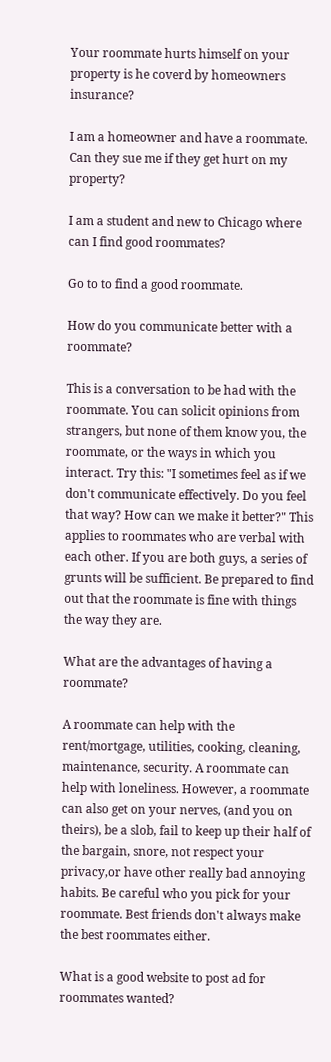Your roommate hurts himself on your property is he coverd by homeowners insurance?

I am a homeowner and have a roommate. Can they sue me if they get hurt on my property?

I am a student and new to Chicago where can I find good roommates?

Go to to find a good roommate.

How do you communicate better with a roommate?

This is a conversation to be had with the roommate. You can solicit opinions from strangers, but none of them know you, the roommate, or the ways in which you interact. Try this: "I sometimes feel as if we don't communicate effectively. Do you feel that way? How can we make it better?" This applies to roommates who are verbal with each other. If you are both guys, a series of grunts will be sufficient. Be prepared to find out that the roommate is fine with things the way they are.

What are the advantages of having a roommate?

A roommate can help with the rent/mortgage, utilities, cooking, cleaning, maintenance, security. A roommate can help with loneliness. However, a roommate can also get on your nerves, (and you on theirs), be a slob, fail to keep up their half of the bargain, snore, not respect your privacy,or have other really bad annoying habits. Be careful who you pick for your roommate. Best friends don't always make the best roommates either.

What is a good website to post ad for roommates wanted?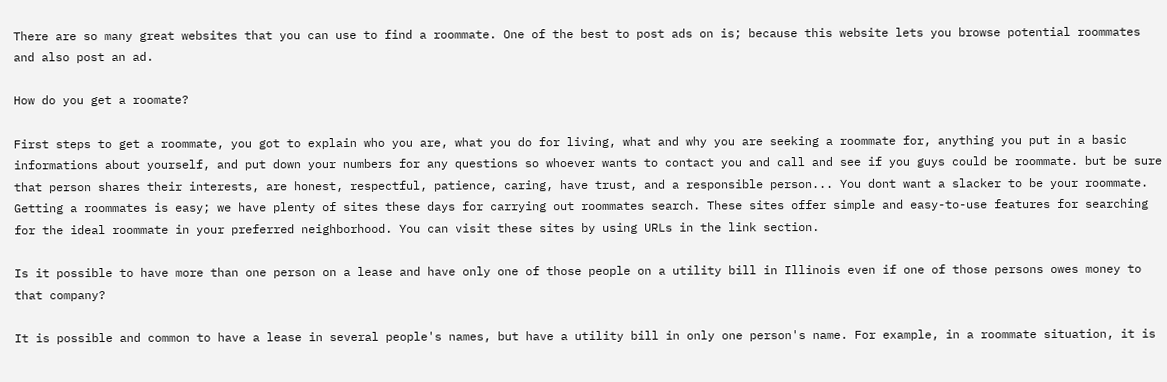There are so many great websites that you can use to find a roommate. One of the best to post ads on is; because this website lets you browse potential roommates and also post an ad.

How do you get a roomate?

First steps to get a roommate, you got to explain who you are, what you do for living, what and why you are seeking a roommate for, anything you put in a basic informations about yourself, and put down your numbers for any questions so whoever wants to contact you and call and see if you guys could be roommate. but be sure that person shares their interests, are honest, respectful, patience, caring, have trust, and a responsible person... You dont want a slacker to be your roommate. Getting a roommates is easy; we have plenty of sites these days for carrying out roommates search. These sites offer simple and easy-to-use features for searching for the ideal roommate in your preferred neighborhood. You can visit these sites by using URLs in the link section.

Is it possible to have more than one person on a lease and have only one of those people on a utility bill in Illinois even if one of those persons owes money to that company?

It is possible and common to have a lease in several people's names, but have a utility bill in only one person's name. For example, in a roommate situation, it is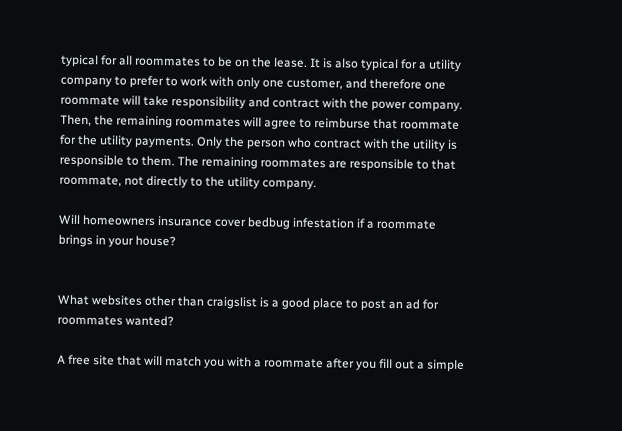typical for all roommates to be on the lease. It is also typical for a utility company to prefer to work with only one customer, and therefore one roommate will take responsibility and contract with the power company. Then, the remaining roommates will agree to reimburse that roommate for the utility payments. Only the person who contract with the utility is responsible to them. The remaining roommates are responsible to that roommate, not directly to the utility company.

Will homeowners insurance cover bedbug infestation if a roommate brings in your house?


What websites other than craigslist is a good place to post an ad for roommates wanted?

A free site that will match you with a roommate after you fill out a simple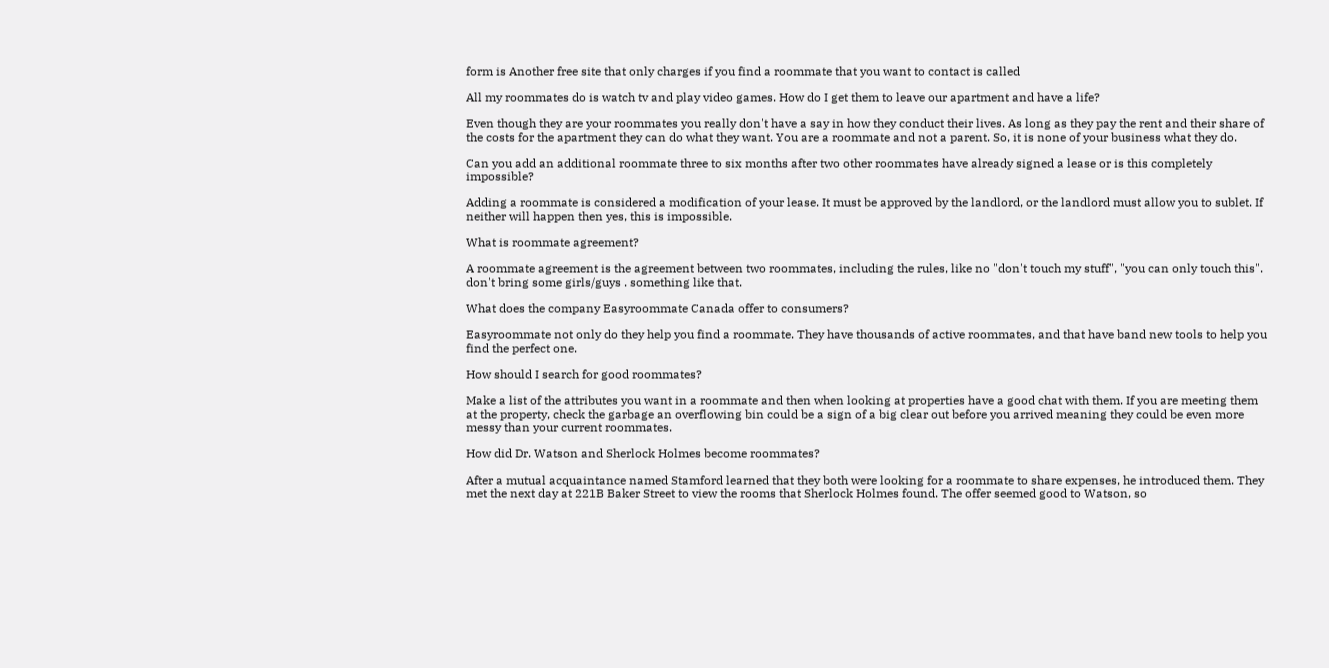form is Another free site that only charges if you find a roommate that you want to contact is called

All my roommates do is watch tv and play video games. How do I get them to leave our apartment and have a life?

Even though they are your roommates you really don't have a say in how they conduct their lives. As long as they pay the rent and their share of the costs for the apartment they can do what they want. You are a roommate and not a parent. So, it is none of your business what they do.

Can you add an additional roommate three to six months after two other roommates have already signed a lease or is this completely impossible?

Adding a roommate is considered a modification of your lease. It must be approved by the landlord, or the landlord must allow you to sublet. If neither will happen then yes, this is impossible.

What is roommate agreement?

A roommate agreement is the agreement between two roommates, including the rules, like no "don't touch my stuff", "you can only touch this". don't bring some girls/guys . something like that.

What does the company Easyroommate Canada offer to consumers?

Easyroommate not only do they help you find a roommate. They have thousands of active roommates, and that have band new tools to help you find the perfect one.

How should I search for good roommates?

Make a list of the attributes you want in a roommate and then when looking at properties have a good chat with them. If you are meeting them at the property, check the garbage an overflowing bin could be a sign of a big clear out before you arrived meaning they could be even more messy than your current roommates.

How did Dr. Watson and Sherlock Holmes become roommates?

After a mutual acquaintance named Stamford learned that they both were looking for a roommate to share expenses, he introduced them. They met the next day at 221B Baker Street to view the rooms that Sherlock Holmes found. The offer seemed good to Watson, so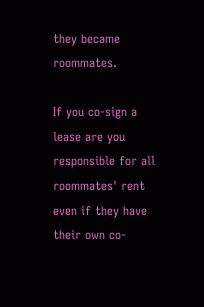they became roommates.

If you co-sign a lease are you responsible for all roommates' rent even if they have their own co-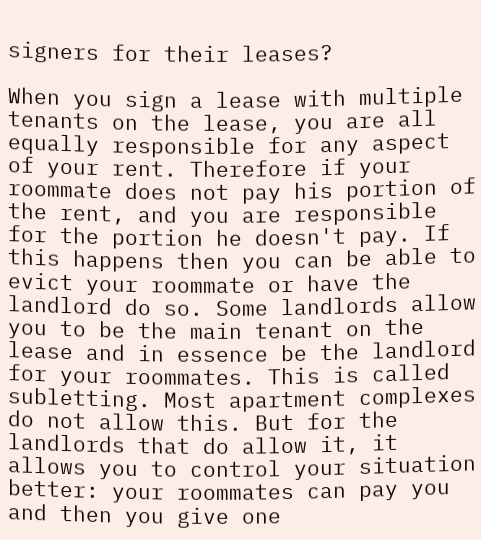signers for their leases?

When you sign a lease with multiple tenants on the lease, you are all equally responsible for any aspect of your rent. Therefore if your roommate does not pay his portion of the rent, and you are responsible for the portion he doesn't pay. If this happens then you can be able to evict your roommate or have the landlord do so. Some landlords allow you to be the main tenant on the lease and in essence be the landlord for your roommates. This is called subletting. Most apartment complexes do not allow this. But for the landlords that do allow it, it allows you to control your situation better: your roommates can pay you and then you give one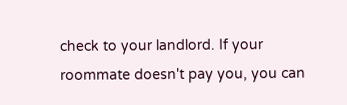check to your landlord. If your roommate doesn't pay you, you can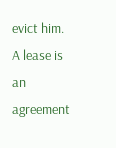evict him. A lease is an agreement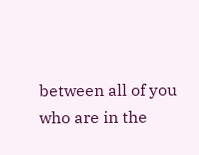between all of you who are in the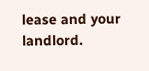lease and your landlord.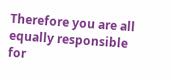Therefore you are all equally responsible for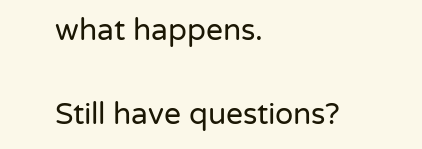what happens.

Still have questions?